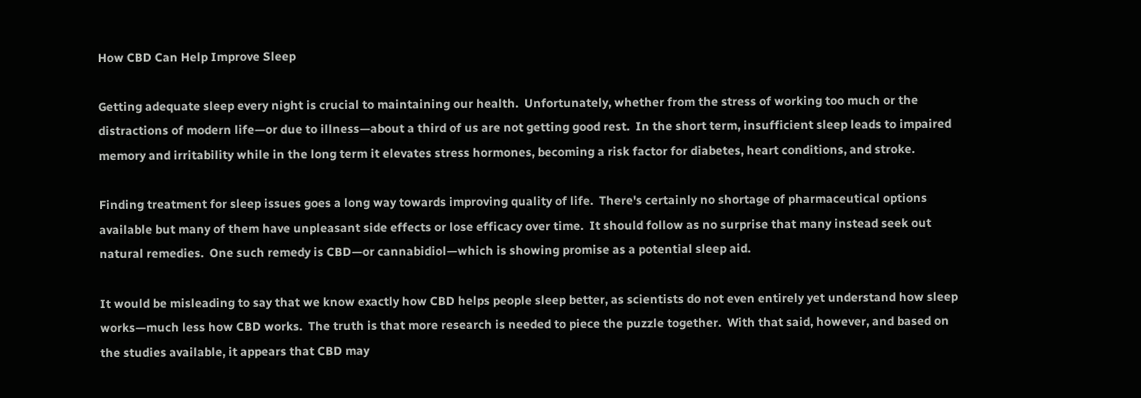How CBD Can Help Improve Sleep

Getting adequate sleep every night is crucial to maintaining our health.  Unfortunately, whether from the stress of working too much or the distractions of modern life—or due to illness—about a third of us are not getting good rest.  In the short term, insufficient sleep leads to impaired memory and irritability while in the long term it elevates stress hormones, becoming a risk factor for diabetes, heart conditions, and stroke.

Finding treatment for sleep issues goes a long way towards improving quality of life.  There's certainly no shortage of pharmaceutical options available but many of them have unpleasant side effects or lose efficacy over time.  It should follow as no surprise that many instead seek out natural remedies.  One such remedy is CBD—or cannabidiol—which is showing promise as a potential sleep aid.

It would be misleading to say that we know exactly how CBD helps people sleep better, as scientists do not even entirely yet understand how sleep works—much less how CBD works.  The truth is that more research is needed to piece the puzzle together.  With that said, however, and based on the studies available, it appears that CBD may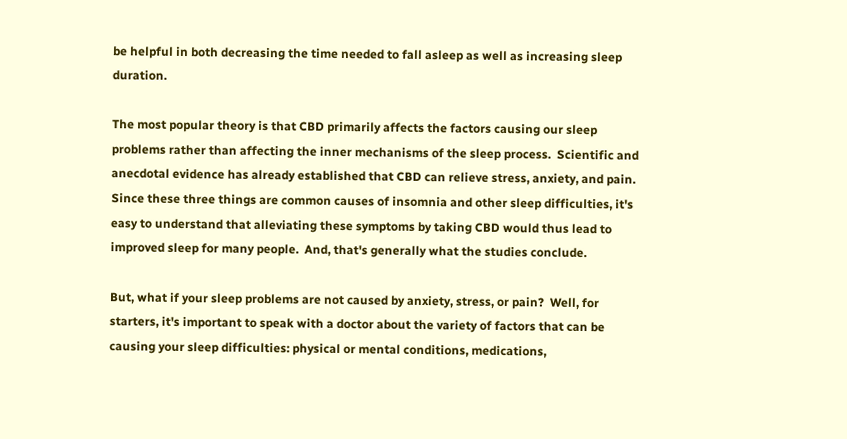be helpful in both decreasing the time needed to fall asleep as well as increasing sleep duration.

The most popular theory is that CBD primarily affects the factors causing our sleep problems rather than affecting the inner mechanisms of the sleep process.  Scientific and anecdotal evidence has already established that CBD can relieve stress, anxiety, and pain.  Since these three things are common causes of insomnia and other sleep difficulties, it's easy to understand that alleviating these symptoms by taking CBD would thus lead to improved sleep for many people.  And, that's generally what the studies conclude.

But, what if your sleep problems are not caused by anxiety, stress, or pain?  Well, for starters, it's important to speak with a doctor about the variety of factors that can be causing your sleep difficulties: physical or mental conditions, medications,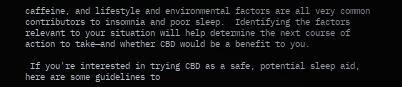caffeine, and lifestyle and environmental factors are all very common contributors to insomnia and poor sleep.  Identifying the factors relevant to your situation will help determine the next course of action to take—and whether CBD would be a benefit to you.

 If you're interested in trying CBD as a safe, potential sleep aid, here are some guidelines to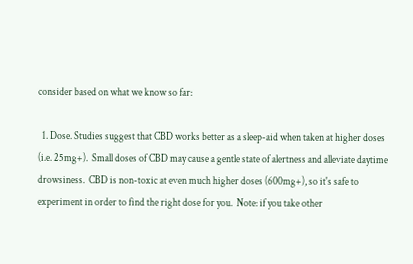consider based on what we know so far:

  1. Dose. Studies suggest that CBD works better as a sleep-aid when taken at higher doses (i.e. 25mg+).  Small doses of CBD may cause a gentle state of alertness and alleviate daytime drowsiness.  CBD is non-toxic at even much higher doses (600mg+), so it's safe to experiment in order to find the right dose for you.  Note: if you take other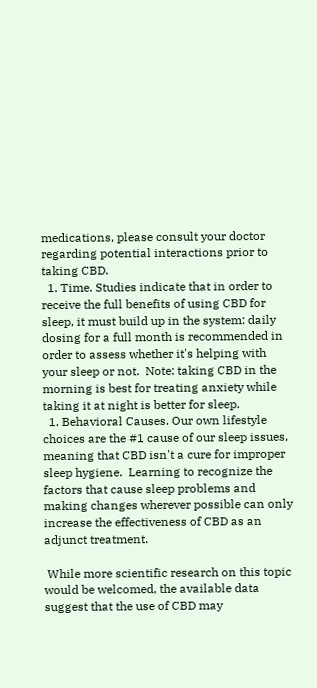medications, please consult your doctor regarding potential interactions prior to taking CBD.
  1. Time. Studies indicate that in order to receive the full benefits of using CBD for sleep, it must build up in the system: daily dosing for a full month is recommended in order to assess whether it's helping with your sleep or not.  Note: taking CBD in the morning is best for treating anxiety while taking it at night is better for sleep.
  1. Behavioral Causes. Our own lifestyle choices are the #1 cause of our sleep issues, meaning that CBD isn't a cure for improper sleep hygiene.  Learning to recognize the factors that cause sleep problems and making changes wherever possible can only increase the effectiveness of CBD as an adjunct treatment.

 While more scientific research on this topic would be welcomed, the available data suggest that the use of CBD may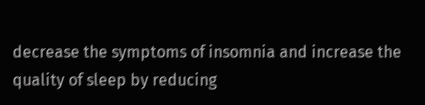decrease the symptoms of insomnia and increase the quality of sleep by reducing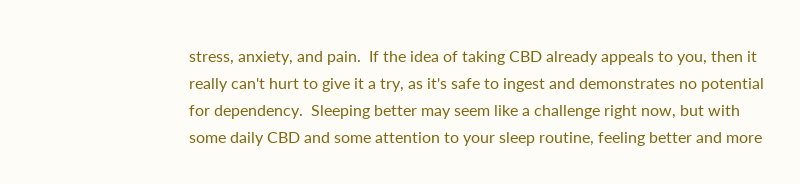stress, anxiety, and pain.  If the idea of taking CBD already appeals to you, then it really can't hurt to give it a try, as it's safe to ingest and demonstrates no potential for dependency.  Sleeping better may seem like a challenge right now, but with some daily CBD and some attention to your sleep routine, feeling better and more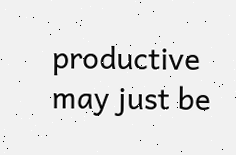productive may just be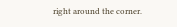right around the corner.